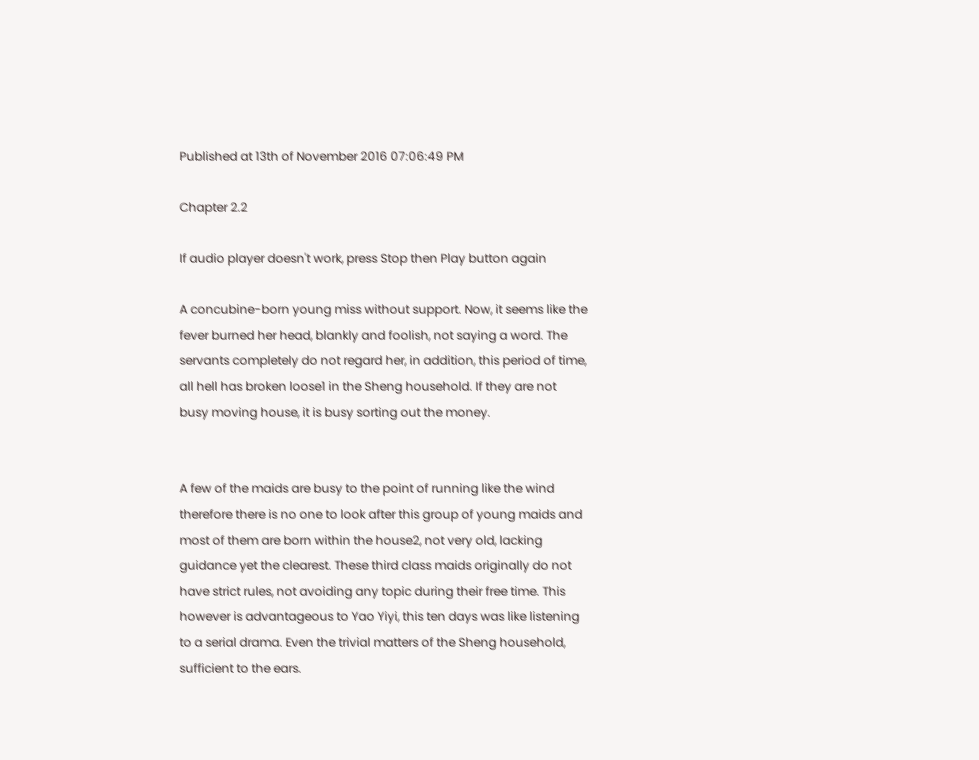Published at 13th of November 2016 07:06:49 PM

Chapter 2.2

If audio player doesn't work, press Stop then Play button again

A concubine-born young miss without support. Now, it seems like the fever burned her head, blankly and foolish, not saying a word. The servants completely do not regard her, in addition, this period of time, all hell has broken loose1 in the Sheng household. If they are not busy moving house, it is busy sorting out the money.


A few of the maids are busy to the point of running like the wind therefore there is no one to look after this group of young maids and most of them are born within the house2, not very old, lacking guidance yet the clearest. These third class maids originally do not have strict rules, not avoiding any topic during their free time. This however is advantageous to Yao Yiyi, this ten days was like listening to a serial drama. Even the trivial matters of the Sheng household, sufficient to the ears.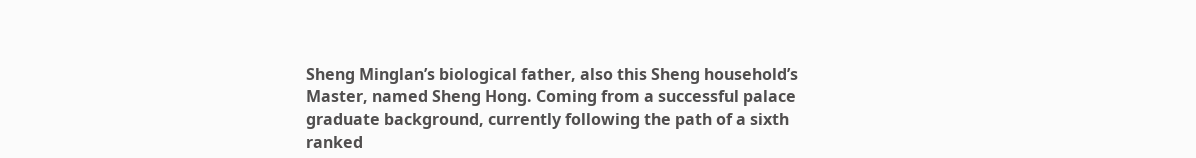Sheng Minglan’s biological father, also this Sheng household’s Master, named Sheng Hong. Coming from a successful palace graduate background, currently following the path of a sixth ranked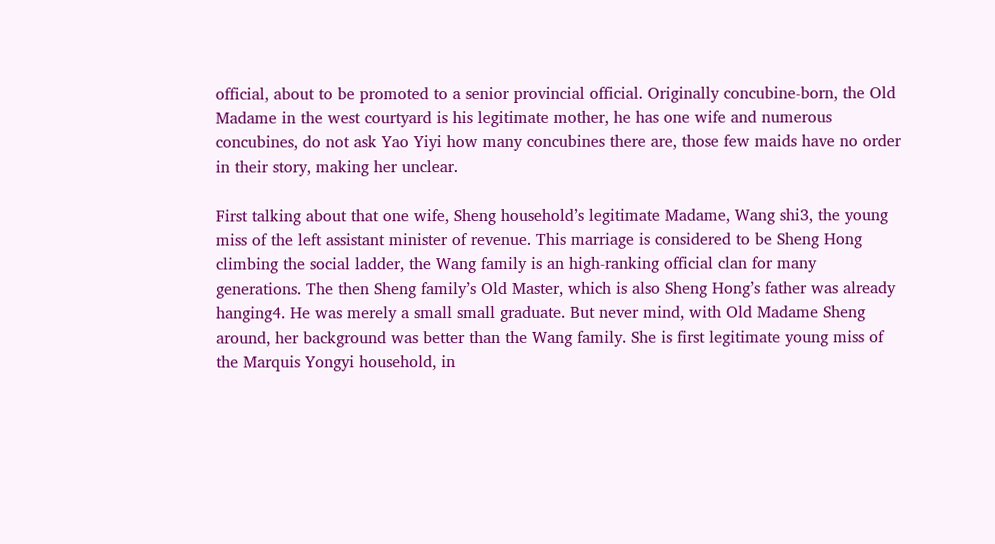official, about to be promoted to a senior provincial official. Originally concubine-born, the Old Madame in the west courtyard is his legitimate mother, he has one wife and numerous concubines, do not ask Yao Yiyi how many concubines there are, those few maids have no order in their story, making her unclear.

First talking about that one wife, Sheng household’s legitimate Madame, Wang shi3, the young miss of the left assistant minister of revenue. This marriage is considered to be Sheng Hong climbing the social ladder, the Wang family is an high-ranking official clan for many generations. The then Sheng family’s Old Master, which is also Sheng Hong’s father was already hanging4. He was merely a small small graduate. But never mind, with Old Madame Sheng around, her background was better than the Wang family. She is first legitimate young miss of the Marquis Yongyi household, in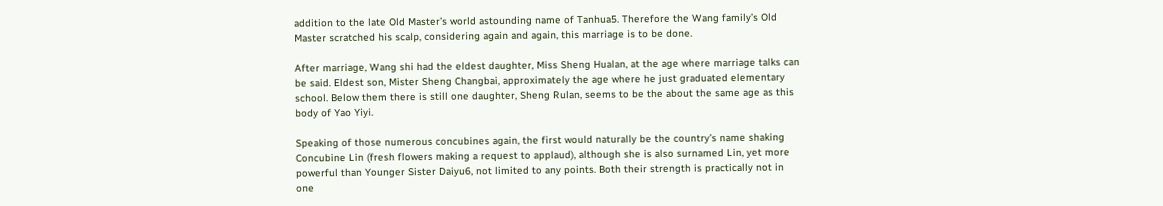addition to the late Old Master’s world astounding name of Tanhua5. Therefore the Wang family’s Old Master scratched his scalp, considering again and again, this marriage is to be done.

After marriage, Wang shi had the eldest daughter, Miss Sheng Hualan, at the age where marriage talks can be said. Eldest son, Mister Sheng Changbai, approximately the age where he just graduated elementary school. Below them there is still one daughter, Sheng Rulan, seems to be the about the same age as this body of Yao Yiyi.

Speaking of those numerous concubines again, the first would naturally be the country’s name shaking Concubine Lin (fresh flowers making a request to applaud), although she is also surnamed Lin, yet more powerful than Younger Sister Daiyu6, not limited to any points. Both their strength is practically not in one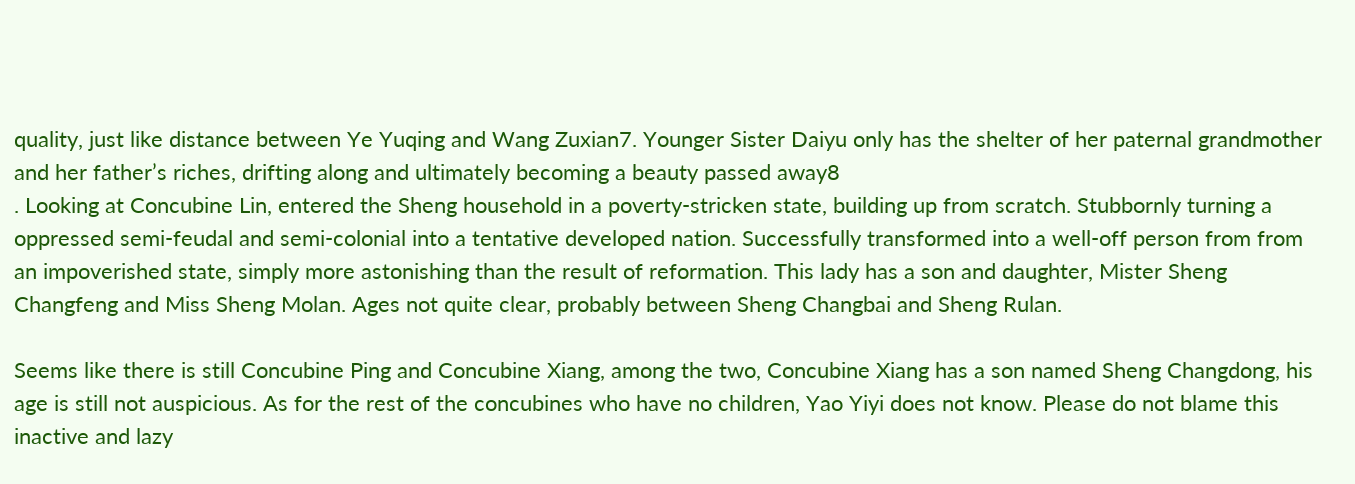quality, just like distance between Ye Yuqing and Wang Zuxian7. Younger Sister Daiyu only has the shelter of her paternal grandmother and her father’s riches, drifting along and ultimately becoming a beauty passed away8
. Looking at Concubine Lin, entered the Sheng household in a poverty-stricken state, building up from scratch. Stubbornly turning a oppressed semi-feudal and semi-colonial into a tentative developed nation. Successfully transformed into a well-off person from from an impoverished state, simply more astonishing than the result of reformation. This lady has a son and daughter, Mister Sheng Changfeng and Miss Sheng Molan. Ages not quite clear, probably between Sheng Changbai and Sheng Rulan.

Seems like there is still Concubine Ping and Concubine Xiang, among the two, Concubine Xiang has a son named Sheng Changdong, his age is still not auspicious. As for the rest of the concubines who have no children, Yao Yiyi does not know. Please do not blame this inactive and lazy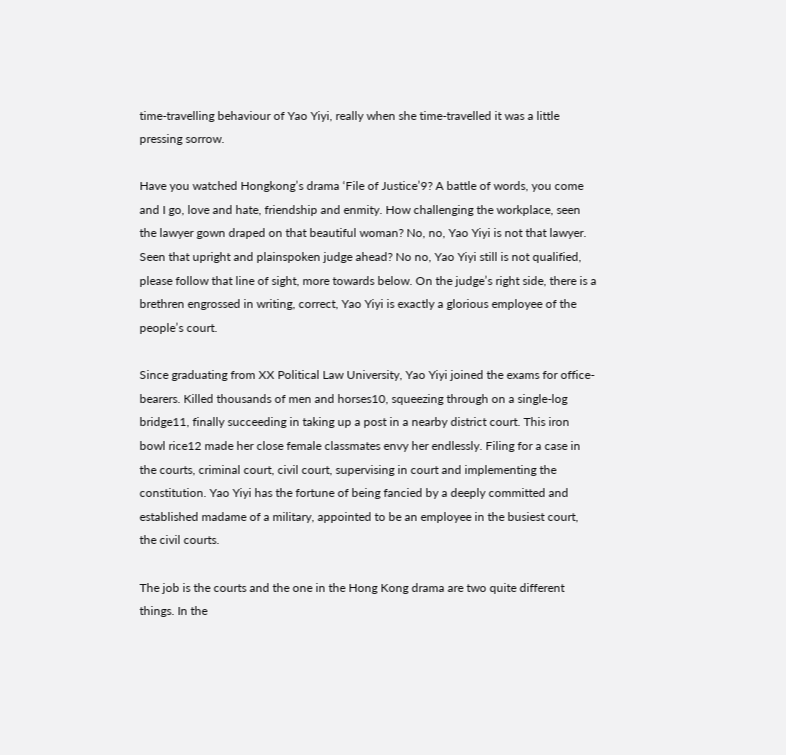time-travelling behaviour of Yao Yiyi, really when she time-travelled it was a little pressing sorrow.

Have you watched Hongkong’s drama ‘File of Justice’9? A battle of words, you come and I go, love and hate, friendship and enmity. How challenging the workplace, seen the lawyer gown draped on that beautiful woman? No, no, Yao Yiyi is not that lawyer. Seen that upright and plainspoken judge ahead? No no, Yao Yiyi still is not qualified, please follow that line of sight, more towards below. On the judge’s right side, there is a brethren engrossed in writing, correct, Yao Yiyi is exactly a glorious employee of the people’s court.

Since graduating from XX Political Law University, Yao Yiyi joined the exams for office-bearers. Killed thousands of men and horses10, squeezing through on a single-log bridge11, finally succeeding in taking up a post in a nearby district court. This iron bowl rice12 made her close female classmates envy her endlessly. Filing for a case in the courts, criminal court, civil court, supervising in court and implementing the constitution. Yao Yiyi has the fortune of being fancied by a deeply committed and established madame of a military, appointed to be an employee in the busiest court, the civil courts.

The job is the courts and the one in the Hong Kong drama are two quite different things. In the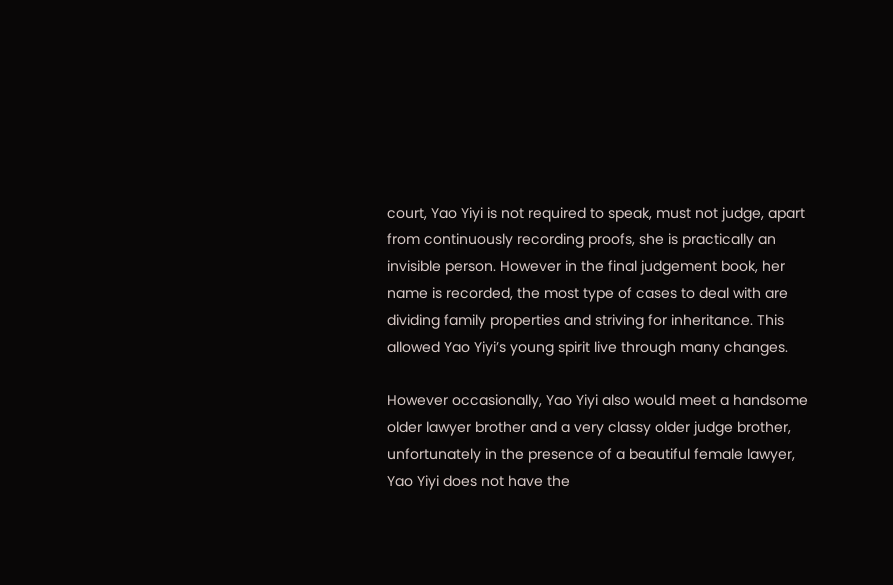court, Yao Yiyi is not required to speak, must not judge, apart from continuously recording proofs, she is practically an invisible person. However in the final judgement book, her name is recorded, the most type of cases to deal with are dividing family properties and striving for inheritance. This allowed Yao Yiyi’s young spirit live through many changes.

However occasionally, Yao Yiyi also would meet a handsome older lawyer brother and a very classy older judge brother, unfortunately in the presence of a beautiful female lawyer, Yao Yiyi does not have the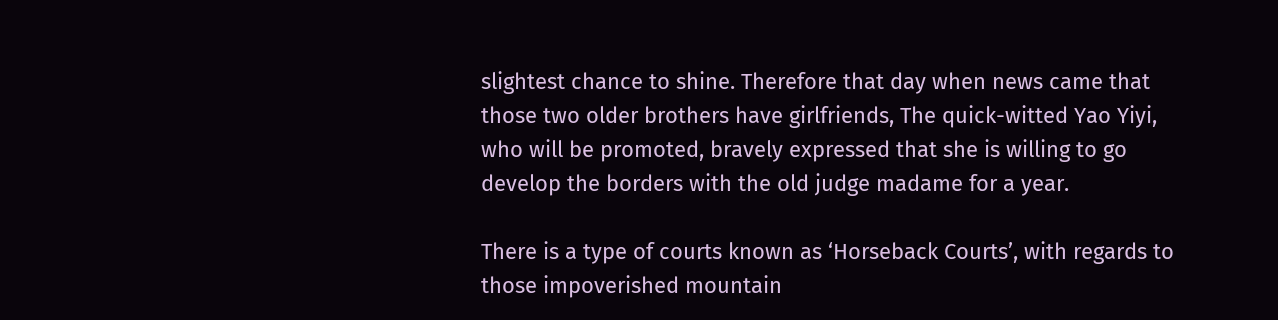slightest chance to shine. Therefore that day when news came that those two older brothers have girlfriends, The quick-witted Yao Yiyi, who will be promoted, bravely expressed that she is willing to go develop the borders with the old judge madame for a year.

There is a type of courts known as ‘Horseback Courts’, with regards to those impoverished mountain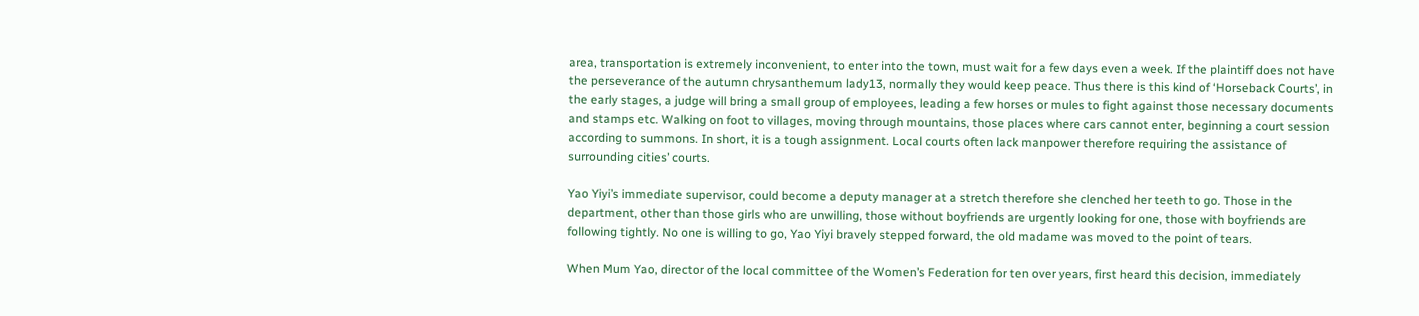area, transportation is extremely inconvenient, to enter into the town, must wait for a few days even a week. If the plaintiff does not have the perseverance of the autumn chrysanthemum lady13, normally they would keep peace. Thus there is this kind of ‘Horseback Courts’, in the early stages, a judge will bring a small group of employees, leading a few horses or mules to fight against those necessary documents and stamps etc. Walking on foot to villages, moving through mountains, those places where cars cannot enter, beginning a court session according to summons. In short, it is a tough assignment. Local courts often lack manpower therefore requiring the assistance of surrounding cities’ courts.

Yao Yiyi’s immediate supervisor, could become a deputy manager at a stretch therefore she clenched her teeth to go. Those in the department, other than those girls who are unwilling, those without boyfriends are urgently looking for one, those with boyfriends are following tightly. No one is willing to go, Yao Yiyi bravely stepped forward, the old madame was moved to the point of tears.

When Mum Yao, director of the local committee of the Women’s Federation for ten over years, first heard this decision, immediately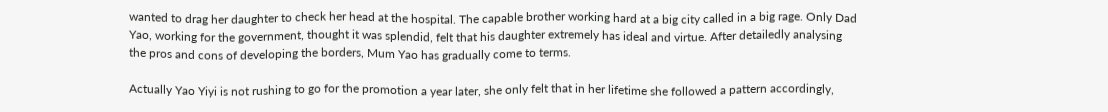wanted to drag her daughter to check her head at the hospital. The capable brother working hard at a big city called in a big rage. Only Dad Yao, working for the government, thought it was splendid, felt that his daughter extremely has ideal and virtue. After detailedly analysing the pros and cons of developing the borders, Mum Yao has gradually come to terms.

Actually Yao Yiyi is not rushing to go for the promotion a year later, she only felt that in her lifetime she followed a pattern accordingly,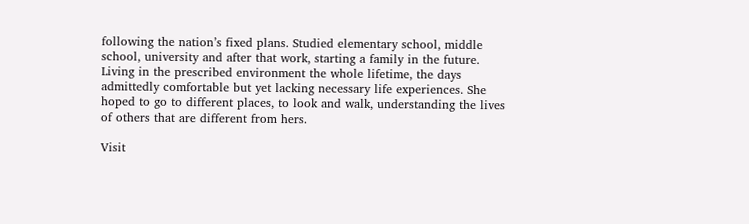following the nation’s fixed plans. Studied elementary school, middle school, university and after that work, starting a family in the future. Living in the prescribed environment the whole lifetime, the days admittedly comfortable but yet lacking necessary life experiences. She hoped to go to different places, to look and walk, understanding the lives of others that are different from hers.

Visit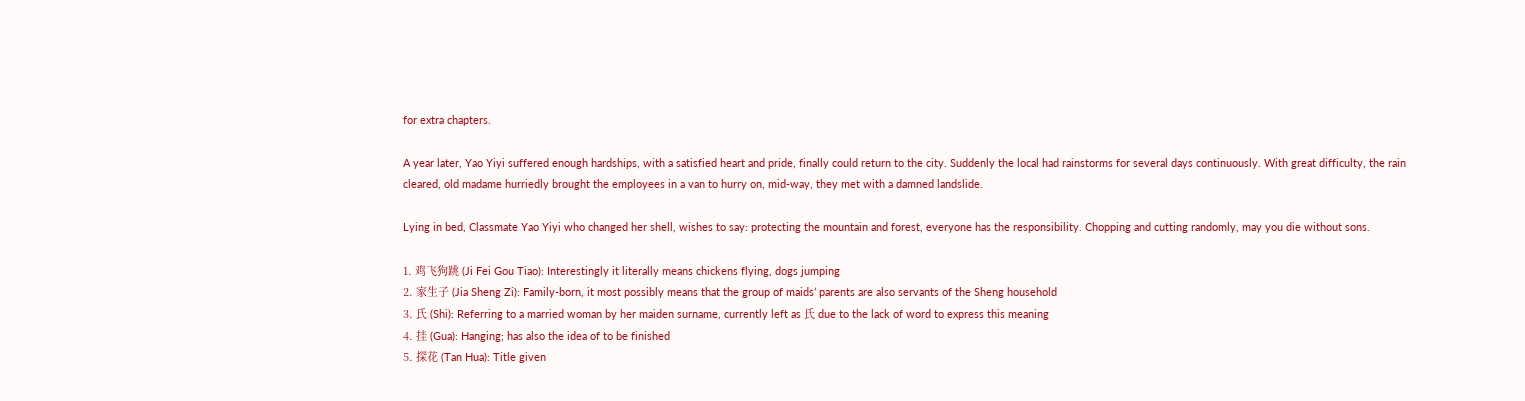for extra chapters.

A year later, Yao Yiyi suffered enough hardships, with a satisfied heart and pride, finally could return to the city. Suddenly the local had rainstorms for several days continuously. With great difficulty, the rain cleared, old madame hurriedly brought the employees in a van to hurry on, mid-way, they met with a damned landslide.

Lying in bed, Classmate Yao Yiyi who changed her shell, wishes to say: protecting the mountain and forest, everyone has the responsibility. Chopping and cutting randomly, may you die without sons.

1. 鸡飞狗跳 (Ji Fei Gou Tiao): Interestingly it literally means chickens flying, dogs jumping
2. 家生子 (Jia Sheng Zi): Family-born, it most possibly means that the group of maids’ parents are also servants of the Sheng household
3. 氏 (Shi): Referring to a married woman by her maiden surname, currently left as 氏 due to the lack of word to express this meaning
4. 挂 (Gua): Hanging; has also the idea of to be finished
5. 探花 (Tan Hua): Title given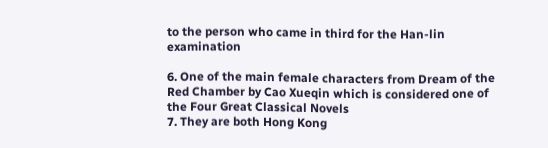to the person who came in third for the Han-lin examination

6. One of the main female characters from Dream of the Red Chamber by Cao Xueqin which is considered one of the Four Great Classical Novels
7. They are both Hong Kong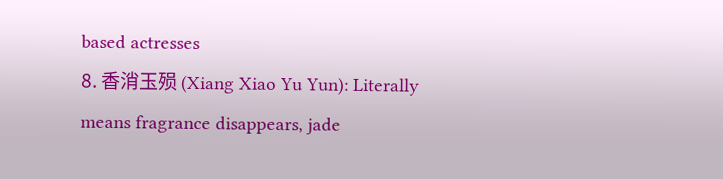based actresses
8. 香消玉殒 (Xiang Xiao Yu Yun): Literally means fragrance disappears, jade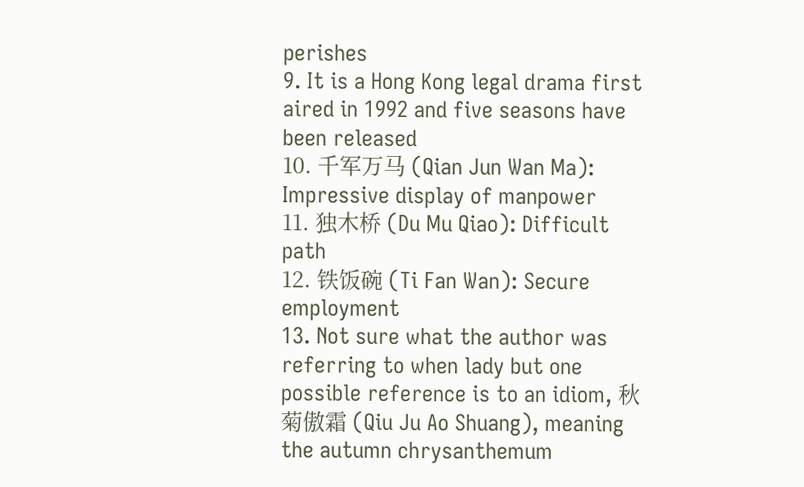perishes
9. It is a Hong Kong legal drama first aired in 1992 and five seasons have been released
10. 千军万马 (Qian Jun Wan Ma): Impressive display of manpower
11. 独木桥 (Du Mu Qiao): Difficult path
12. 铁饭碗 (Ti Fan Wan): Secure employment
13. Not sure what the author was referring to when lady but one possible reference is to an idiom, 秋菊傲霜 (Qiu Ju Ao Shuang), meaning the autumn chrysanthemum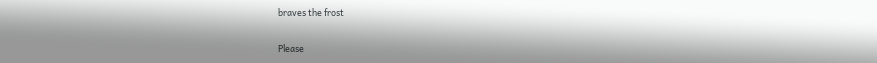braves the frost

Please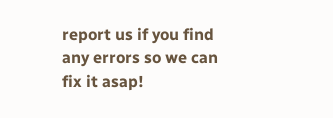report us if you find any errors so we can fix it asap!